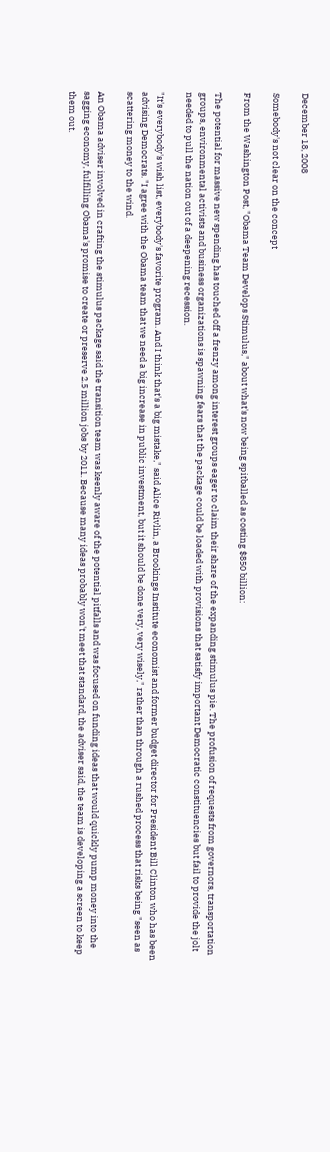December 18, 2008

Somebody's not clear on the concept

From the Washington Post, "Obama Team Develops Stimulus," about what's now being spitballed as costing $850 billion:

The potential for massive new spending has touched off a frenzy among interest groups eager to claim their share of the expanding stimulus pie. The profusion of requests from governors, transportation groups, environmental activists and business organizations is spawning fears that the package could be loaded with provisions that satisfy important Democratic constituencies but fail to provide the jolt needed to pull the nation out of a deepening recession.

"It's everybody's wish list, everybody's favorite program. And I think that's a big mistake," said Alice Rivlin, a Brookings Institute economist and former budget director for President Bill Clinton who has been advising Democrats. "I agree with the Obama team that we need a big increase in public investment, but it should be done very, very wisely," rather than through a rushed process that risks being "seen as scattering money to the wind.

An Obama adviser involved in crafting the stimulus package said the transition team was keenly aware of the potential pitfalls and was focused on funding ideas that would quickly pump money into the sagging economy, fulfilling Obama's promise to create or preserve 2.5 million jobs by 2011. Because many ideas probably won't meet that standard, the adviser said, the team is developing a screen to keep them out.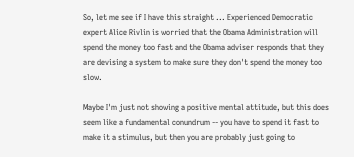So, let me see if I have this straight ... Experienced Democratic expert Alice Rivlin is worried that the Obama Administration will spend the money too fast and the Obama adviser responds that they are devising a system to make sure they don't spend the money too slow.

Maybe I'm just not showing a positive mental attitude, but this does seem like a fundamental conundrum -- you have to spend it fast to make it a stimulus, but then you are probably just going to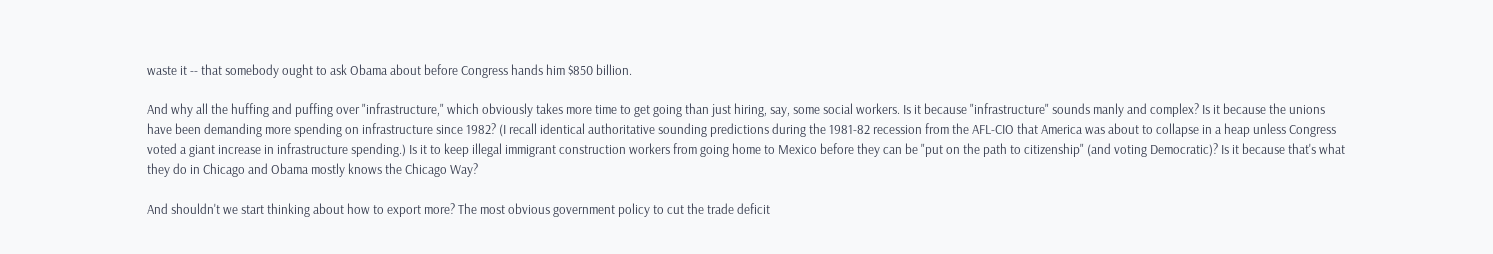waste it -- that somebody ought to ask Obama about before Congress hands him $850 billion.

And why all the huffing and puffing over "infrastructure," which obviously takes more time to get going than just hiring, say, some social workers. Is it because "infrastructure" sounds manly and complex? Is it because the unions have been demanding more spending on infrastructure since 1982? (I recall identical authoritative sounding predictions during the 1981-82 recession from the AFL-CIO that America was about to collapse in a heap unless Congress voted a giant increase in infrastructure spending.) Is it to keep illegal immigrant construction workers from going home to Mexico before they can be "put on the path to citizenship" (and voting Democratic)? Is it because that's what they do in Chicago and Obama mostly knows the Chicago Way?

And shouldn't we start thinking about how to export more? The most obvious government policy to cut the trade deficit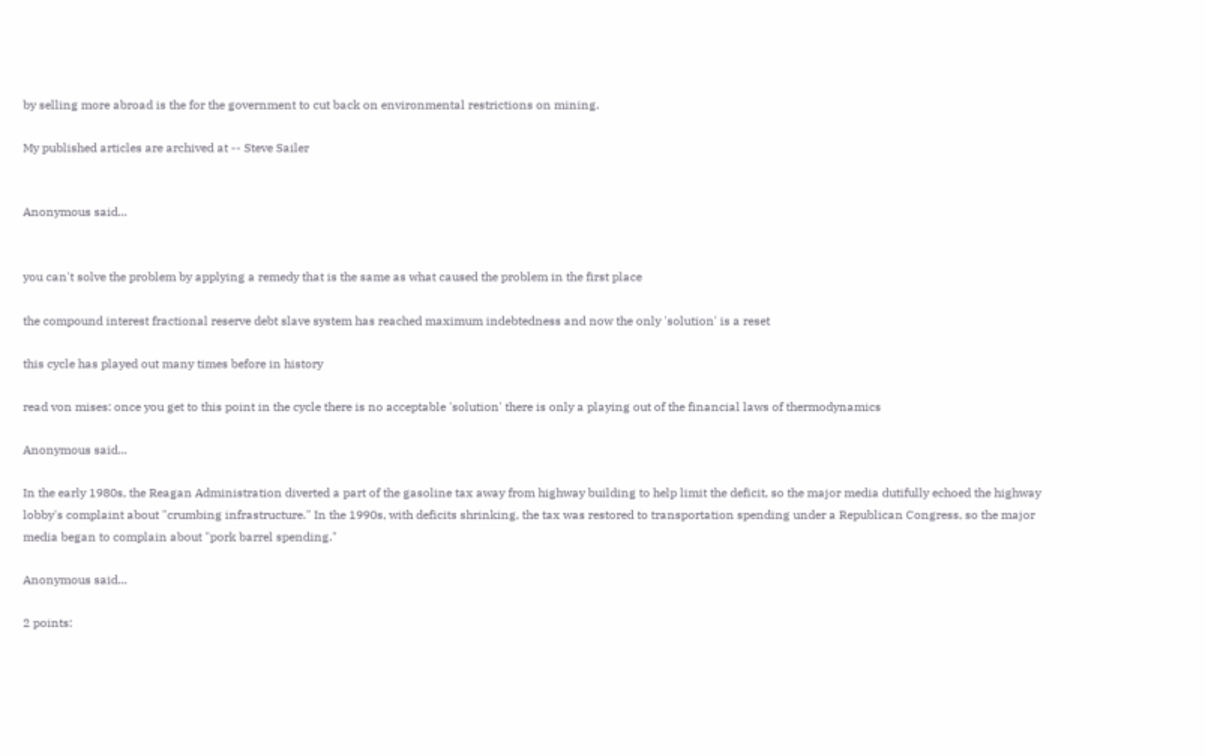by selling more abroad is the for the government to cut back on environmental restrictions on mining.

My published articles are archived at -- Steve Sailer


Anonymous said...


you can't solve the problem by applying a remedy that is the same as what caused the problem in the first place

the compound interest fractional reserve debt slave system has reached maximum indebtedness and now the only 'solution' is a reset

this cycle has played out many times before in history

read von mises: once you get to this point in the cycle there is no acceptable 'solution' there is only a playing out of the financial laws of thermodynamics

Anonymous said...

In the early 1980s, the Reagan Administration diverted a part of the gasoline tax away from highway building to help limit the deficit, so the major media dutifully echoed the highway lobby's complaint about "crumbing infrastructure." In the 1990s, with deficits shrinking, the tax was restored to transportation spending under a Republican Congress, so the major media began to complain about "pork barrel spending."

Anonymous said...

2 points: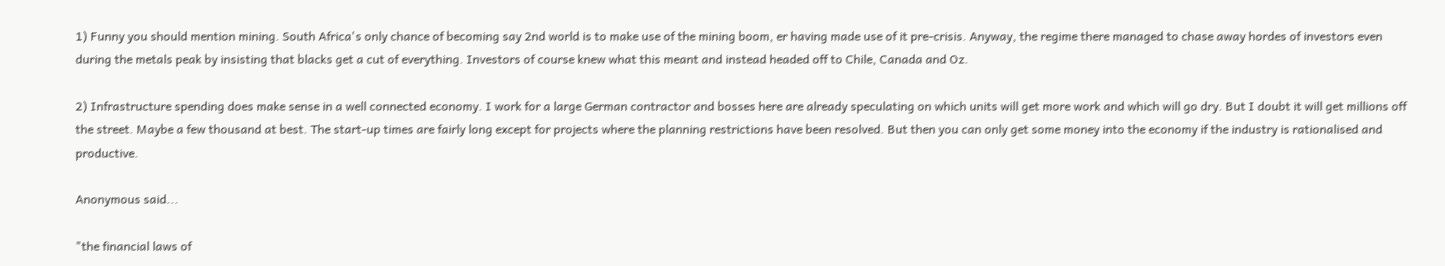1) Funny you should mention mining. South Africa's only chance of becoming say 2nd world is to make use of the mining boom, er having made use of it pre-crisis. Anyway, the regime there managed to chase away hordes of investors even during the metals peak by insisting that blacks get a cut of everything. Investors of course knew what this meant and instead headed off to Chile, Canada and Oz.

2) Infrastructure spending does make sense in a well connected economy. I work for a large German contractor and bosses here are already speculating on which units will get more work and which will go dry. But I doubt it will get millions off the street. Maybe a few thousand at best. The start-up times are fairly long except for projects where the planning restrictions have been resolved. But then you can only get some money into the economy if the industry is rationalised and productive.

Anonymous said...

"the financial laws of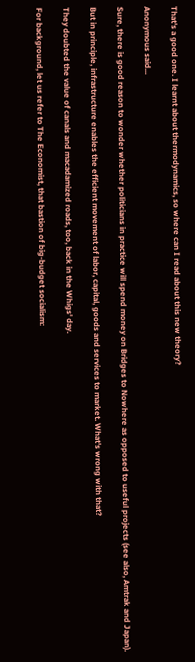That's a good one. I learnt about thermodynamics, so where can I read about this new theory?

Anonymous said...

Sure, there is good reason to wonder whether politicians in practice will spend money on Bridges to Nowhere as opposed to useful projects (see also, Amtrak and Japan).

But in principle, infrastructure enables the efficient movement of labor, capital, goods and services to market. What's wrong with that?

They doubted the value of canals and macadamized roads, too, back in the Whigs' day.

For background, let us refer to The Economist, that bastion of big-budget socialism: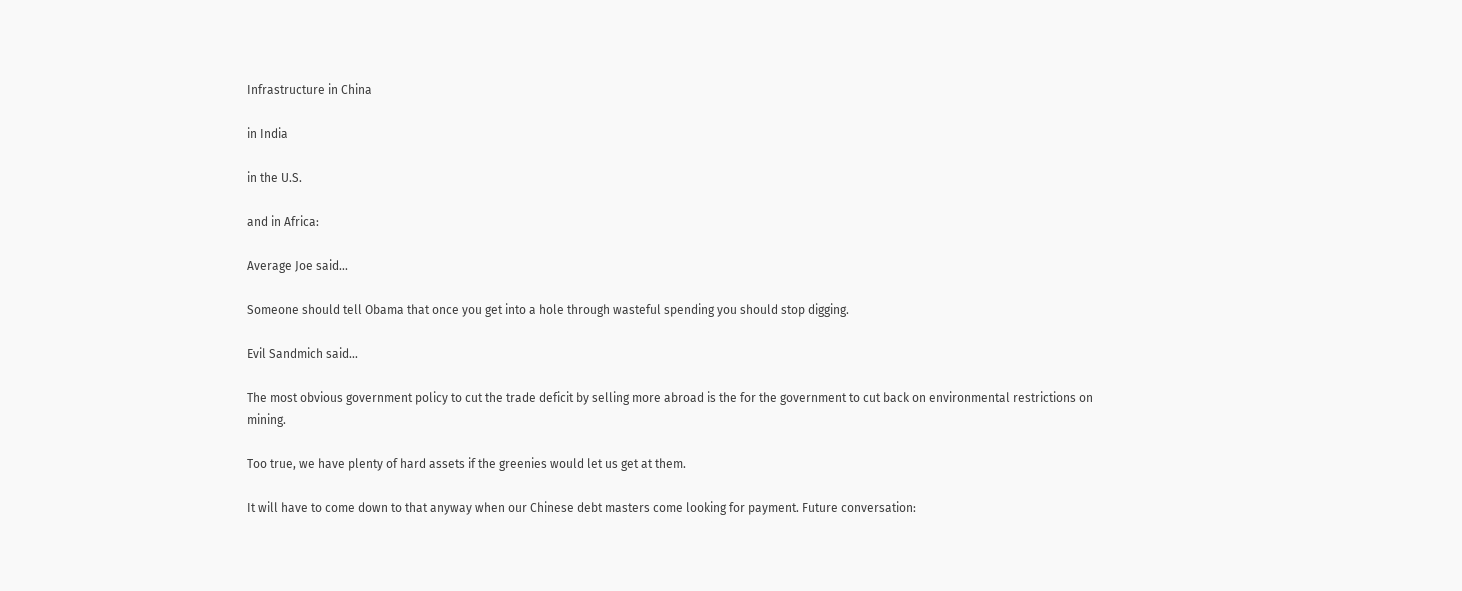Infrastructure in China

in India

in the U.S.

and in Africa:

Average Joe said...

Someone should tell Obama that once you get into a hole through wasteful spending you should stop digging.

Evil Sandmich said...

The most obvious government policy to cut the trade deficit by selling more abroad is the for the government to cut back on environmental restrictions on mining.

Too true, we have plenty of hard assets if the greenies would let us get at them.

It will have to come down to that anyway when our Chinese debt masters come looking for payment. Future conversation: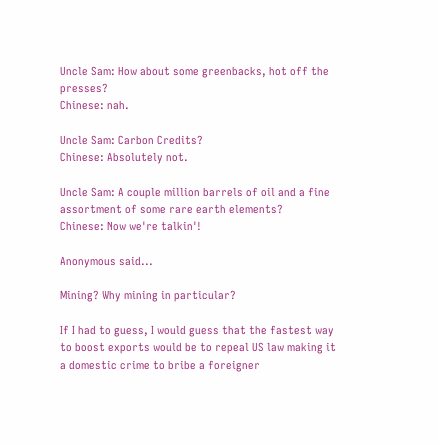Uncle Sam: How about some greenbacks, hot off the presses?
Chinese: nah.

Uncle Sam: Carbon Credits?
Chinese: Absolutely not.

Uncle Sam: A couple million barrels of oil and a fine assortment of some rare earth elements?
Chinese: Now we're talkin'!

Anonymous said...

Mining? Why mining in particular?

If I had to guess, I would guess that the fastest way to boost exports would be to repeal US law making it a domestic crime to bribe a foreigner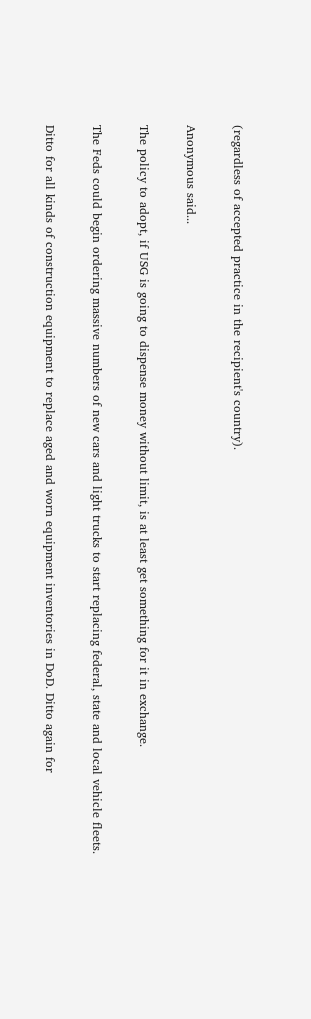(regardless of accepted practice in the recipient's country).

Anonymous said...

The policy to adopt, if USG is going to dispense money without limit, is at least get something for it in exchange.

The Feds could begin ordering massive numbers of new cars and light trucks to start replacing federal, state and local vehicle fleets.

Ditto for all kinds of construction equipment to replace aged and worn equipment inventories in DoD. Ditto again for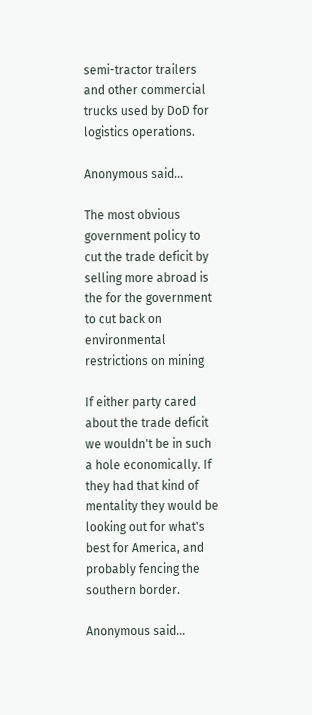semi-tractor trailers and other commercial trucks used by DoD for logistics operations.

Anonymous said...

The most obvious government policy to cut the trade deficit by selling more abroad is the for the government to cut back on environmental restrictions on mining

If either party cared about the trade deficit we wouldn't be in such a hole economically. If they had that kind of mentality they would be looking out for what's best for America, and probably fencing the southern border.

Anonymous said...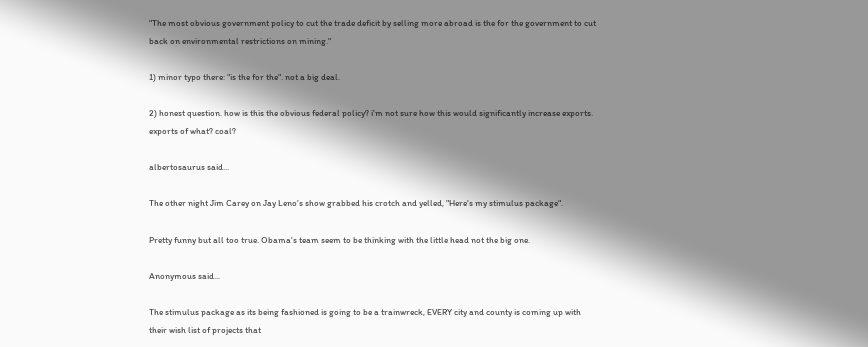"The most obvious government policy to cut the trade deficit by selling more abroad is the for the government to cut back on environmental restrictions on mining."

1) minor typo there: "is the for the". not a big deal.

2) honest question. how is this the obvious federal policy? i'm not sure how this would significantly increase exports. exports of what? coal?

albertosaurus said...

The other night Jim Carey on Jay Leno's show grabbed his crotch and yelled, "Here's my stimulus package".

Pretty funny but all too true. Obama's team seem to be thinking with the little head not the big one.

Anonymous said...

The stimulus package as its being fashioned is going to be a trainwreck, EVERY city and county is coming up with their wish list of projects that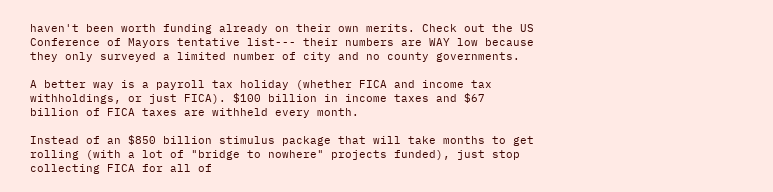haven't been worth funding already on their own merits. Check out the US Conference of Mayors tentative list--- their numbers are WAY low because they only surveyed a limited number of city and no county governments.

A better way is a payroll tax holiday (whether FICA and income tax withholdings, or just FICA). $100 billion in income taxes and $67 billion of FICA taxes are withheld every month.

Instead of an $850 billion stimulus package that will take months to get rolling (with a lot of "bridge to nowhere" projects funded), just stop collecting FICA for all of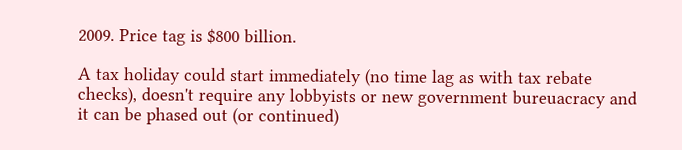2009. Price tag is $800 billion.

A tax holiday could start immediately (no time lag as with tax rebate checks), doesn't require any lobbyists or new government bureuacracy and it can be phased out (or continued)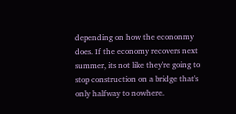depending on how the econonmy does. If the economy recovers next summer, its not like they're going to stop construction on a bridge that's only halfway to nowhere.